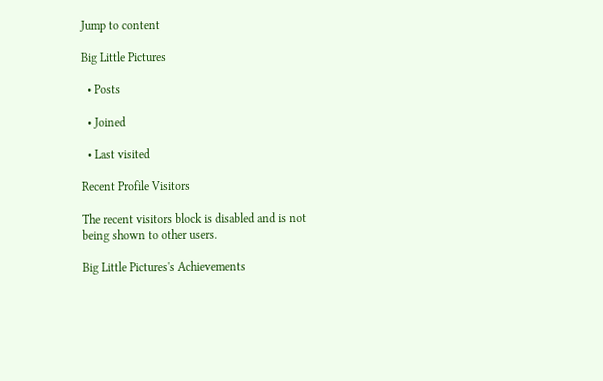Jump to content

Big Little Pictures

  • Posts

  • Joined

  • Last visited

Recent Profile Visitors

The recent visitors block is disabled and is not being shown to other users.

Big Little Pictures's Achievements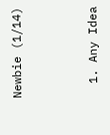Newbie (1/14)



  1. Any Idea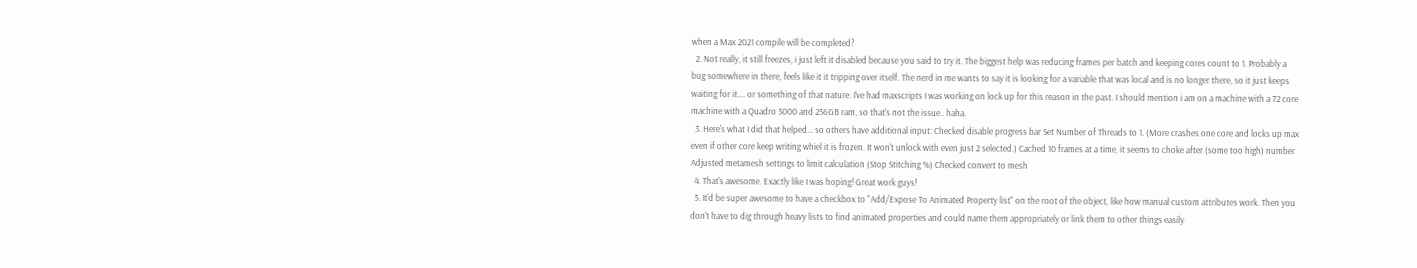when a Max 2021 compile will be completed?
  2. Not really, it still freezes, i just left it disabled because you said to try it. The biggest help was reducing frames per batch and keeping cores count to 1. Probably a bug somewhere in there, feels like it it tripping over itself. The nerd in me wants to say it is looking for a variable that was local and is no longer there, so it just keeps waiting for it.... or something of that nature. I've had maxscripts I was working on lock up for this reason in the past. I should mention i am on a machine with a 72 core machine with a Quadro 5000 and 256GB ram, so that's not the issue.. haha.
  3. Here's what I did that helped... so others have additional input: Checked disable progress bar Set Number of Threads to 1. (More crashes one core and locks up max even if other core keep writing whiel it is frozen. It won't unlock with even just 2 selected.) Cached 10 frames at a time, it seems to choke after (some too high) number Adjusted metamesh settings to limit calculation (Stop Stitching %) Checked convert to mesh
  4. That's awesome. Exactly like I was hoping! Great work guys!
  5. It'd be super awesome to have a checkbox to "Add/Expose To Animated Property list" on the root of the object, like how manual custom attributes work. Then you don't have to dig through heavy lists to find animated properties and could name them appropriately or link them to other things easily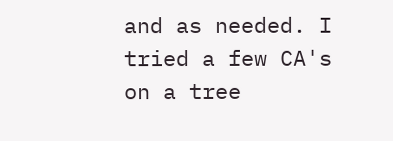and as needed. I tried a few CA's on a tree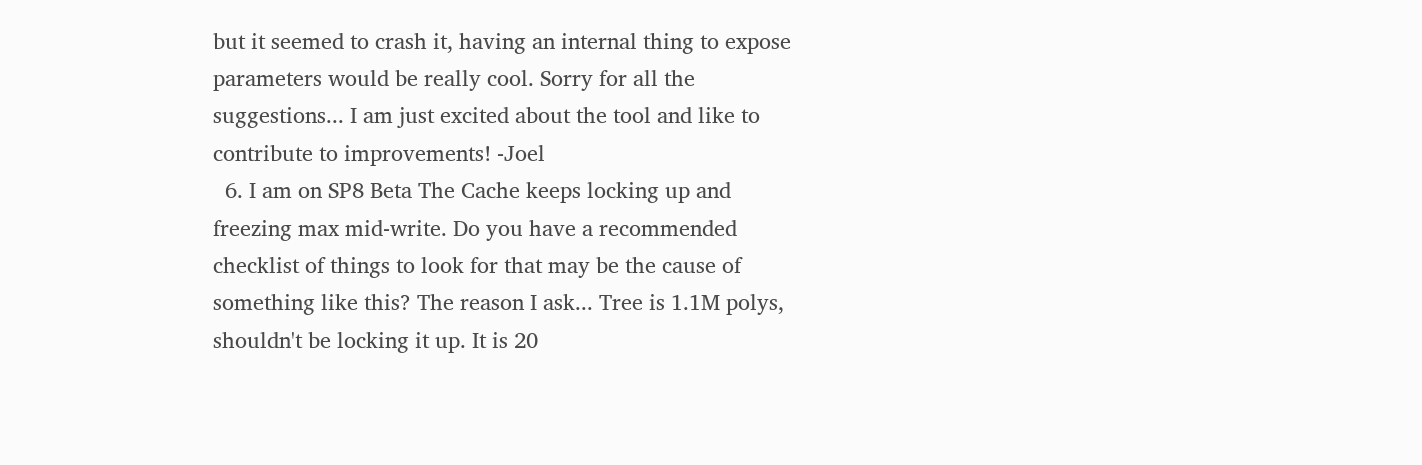but it seemed to crash it, having an internal thing to expose parameters would be really cool. Sorry for all the suggestions... I am just excited about the tool and like to contribute to improvements! -Joel
  6. I am on SP8 Beta The Cache keeps locking up and freezing max mid-write. Do you have a recommended checklist of things to look for that may be the cause of something like this? The reason I ask... Tree is 1.1M polys, shouldn't be locking it up. It is 20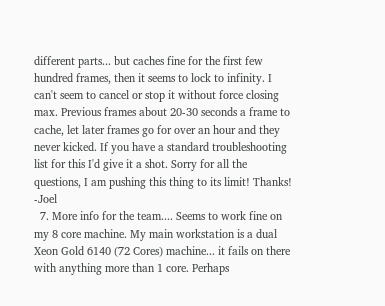different parts... but caches fine for the first few hundred frames, then it seems to lock to infinity. I can't seem to cancel or stop it without force closing max. Previous frames about 20-30 seconds a frame to cache, let later frames go for over an hour and they never kicked. If you have a standard troubleshooting list for this I'd give it a shot. Sorry for all the questions, I am pushing this thing to its limit! Thanks! -Joel
  7. More info for the team.... Seems to work fine on my 8 core machine. My main workstation is a dual Xeon Gold 6140 (72 Cores) machine... it fails on there with anything more than 1 core. Perhaps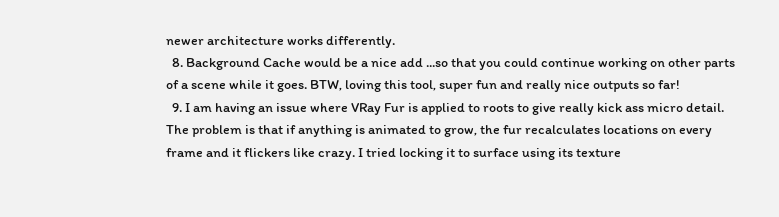newer architecture works differently.
  8. Background Cache would be a nice add ...so that you could continue working on other parts of a scene while it goes. BTW, loving this tool, super fun and really nice outputs so far!
  9. I am having an issue where VRay Fur is applied to roots to give really kick ass micro detail. The problem is that if anything is animated to grow, the fur recalculates locations on every frame and it flickers like crazy. I tried locking it to surface using its texture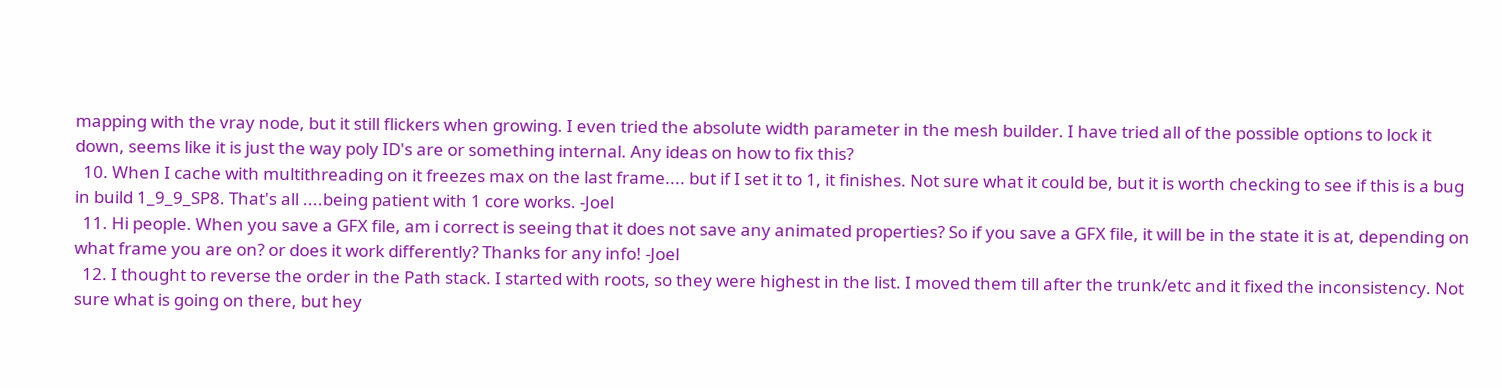mapping with the vray node, but it still flickers when growing. I even tried the absolute width parameter in the mesh builder. I have tried all of the possible options to lock it down, seems like it is just the way poly ID's are or something internal. Any ideas on how to fix this?
  10. When I cache with multithreading on it freezes max on the last frame.... but if I set it to 1, it finishes. Not sure what it could be, but it is worth checking to see if this is a bug in build 1_9_9_SP8. That's all ....being patient with 1 core works. -Joel
  11. Hi people. When you save a GFX file, am i correct is seeing that it does not save any animated properties? So if you save a GFX file, it will be in the state it is at, depending on what frame you are on? or does it work differently? Thanks for any info! -Joel
  12. I thought to reverse the order in the Path stack. I started with roots, so they were highest in the list. I moved them till after the trunk/etc and it fixed the inconsistency. Not sure what is going on there, but hey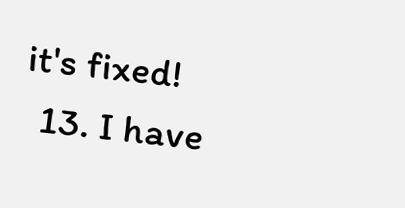it's fixed!
  13. I have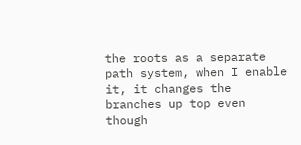the roots as a separate path system, when I enable it, it changes the branches up top even though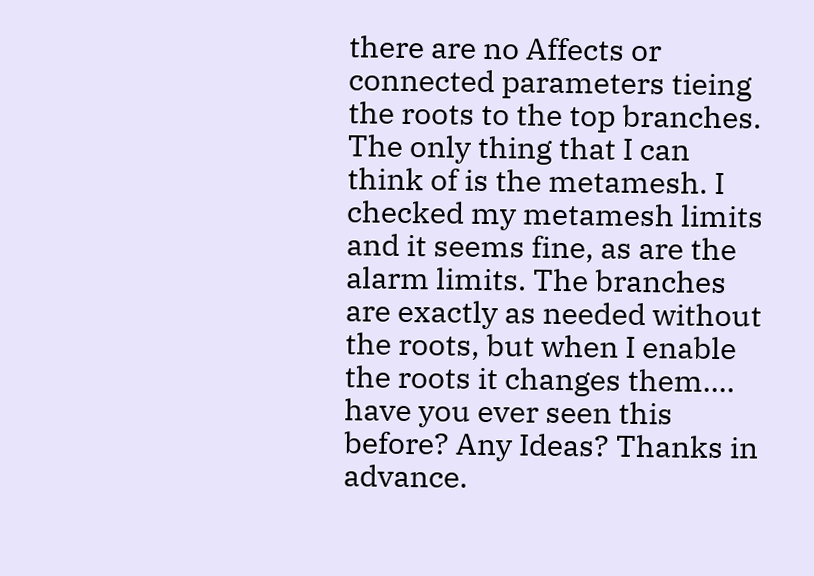there are no Affects or connected parameters tieing the roots to the top branches. The only thing that I can think of is the metamesh. I checked my metamesh limits and it seems fine, as are the alarm limits. The branches are exactly as needed without the roots, but when I enable the roots it changes them.... have you ever seen this before? Any Ideas? Thanks in advance.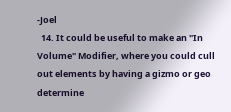-Joel
  14. It could be useful to make an "In Volume" Modifier, where you could cull out elements by having a gizmo or geo determine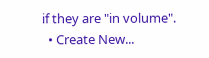if they are "in volume".
  • Create New...